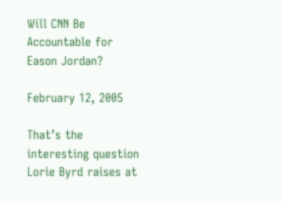Will CNN Be Accountable for Eason Jordan?

February 12, 2005

That’s the interesting question Lorie Byrd raises at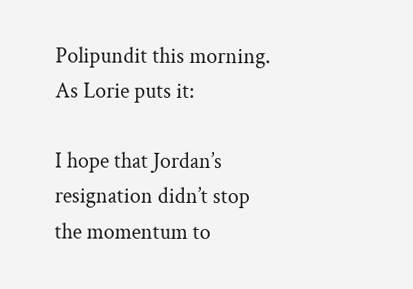Polipundit this morning. As Lorie puts it:

I hope that Jordan’s resignation didn’t stop the momentum to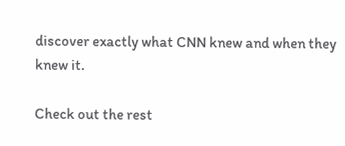discover exactly what CNN knew and when they knew it.

Check out the rest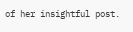of her insightful post.